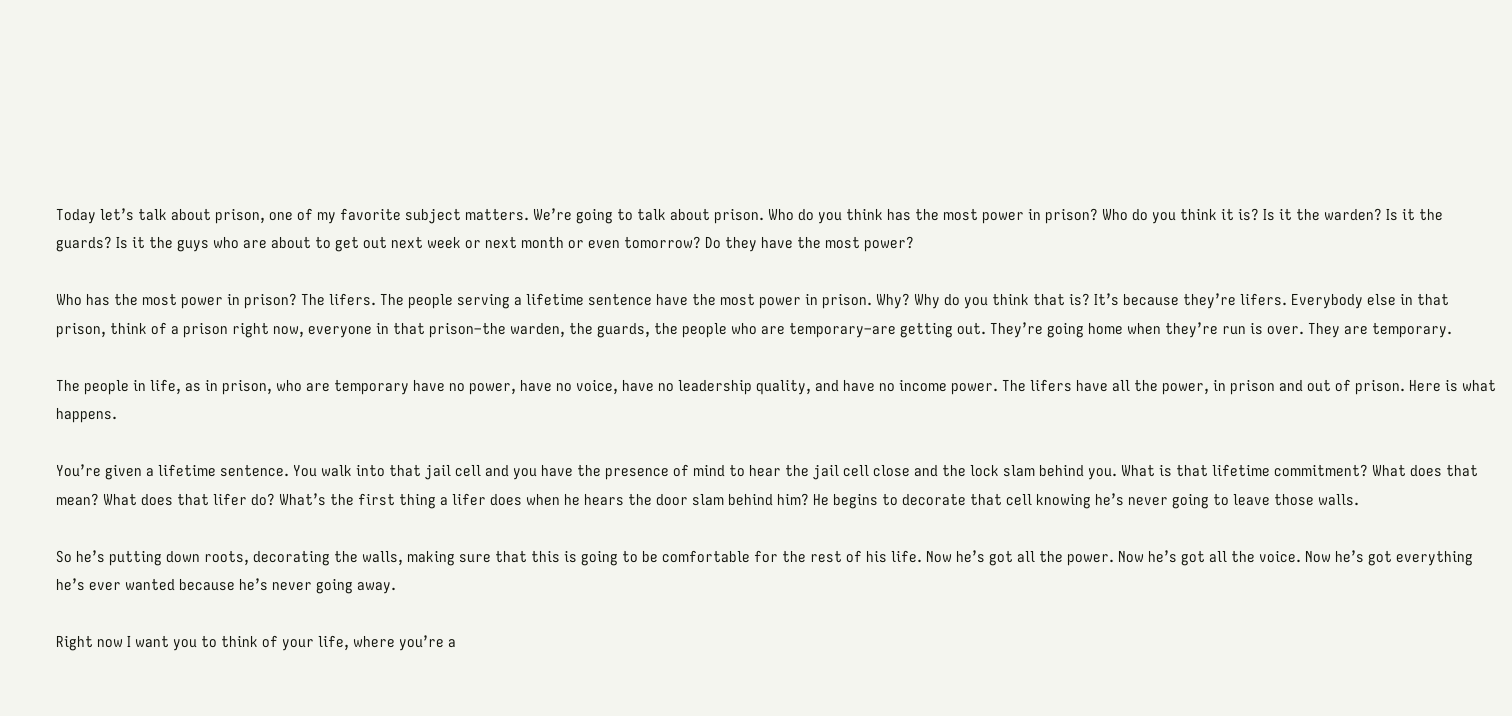Today let’s talk about prison, one of my favorite subject matters. We’re going to talk about prison. Who do you think has the most power in prison? Who do you think it is? Is it the warden? Is it the guards? Is it the guys who are about to get out next week or next month or even tomorrow? Do they have the most power?

Who has the most power in prison? The lifers. The people serving a lifetime sentence have the most power in prison. Why? Why do you think that is? It’s because they’re lifers. Everybody else in that prison, think of a prison right now, everyone in that prison–the warden, the guards, the people who are temporary–are getting out. They’re going home when they’re run is over. They are temporary.

The people in life, as in prison, who are temporary have no power, have no voice, have no leadership quality, and have no income power. The lifers have all the power, in prison and out of prison. Here is what happens.

You’re given a lifetime sentence. You walk into that jail cell and you have the presence of mind to hear the jail cell close and the lock slam behind you. What is that lifetime commitment? What does that mean? What does that lifer do? What’s the first thing a lifer does when he hears the door slam behind him? He begins to decorate that cell knowing he’s never going to leave those walls.

So he’s putting down roots, decorating the walls, making sure that this is going to be comfortable for the rest of his life. Now he’s got all the power. Now he’s got all the voice. Now he’s got everything he’s ever wanted because he’s never going away.

Right now I want you to think of your life, where you’re a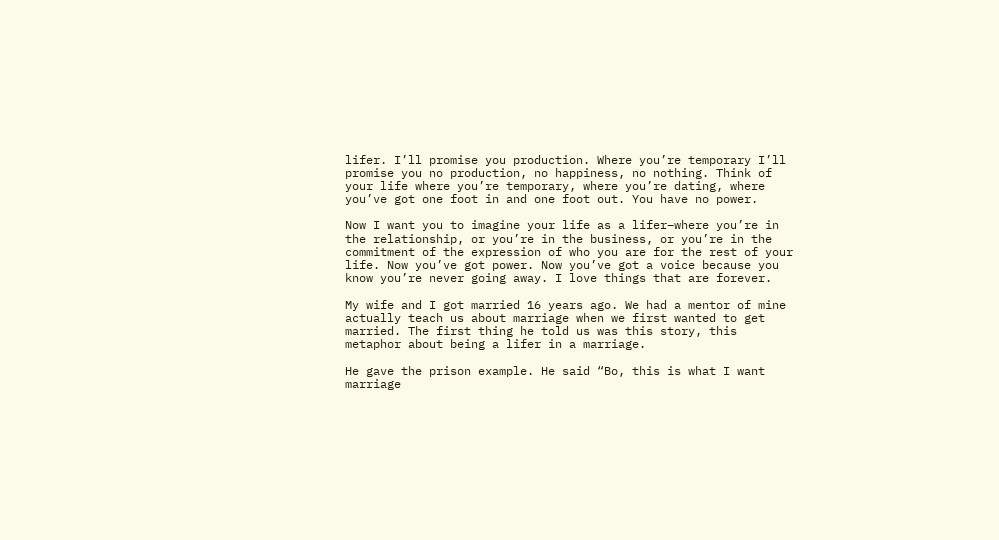lifer. I’ll promise you production. Where you’re temporary I’ll promise you no production, no happiness, no nothing. Think of your life where you’re temporary, where you’re dating, where you’ve got one foot in and one foot out. You have no power.

Now I want you to imagine your life as a lifer–where you’re in the relationship, or you’re in the business, or you’re in the commitment of the expression of who you are for the rest of your life. Now you’ve got power. Now you’ve got a voice because you know you’re never going away. I love things that are forever.

My wife and I got married 16 years ago. We had a mentor of mine actually teach us about marriage when we first wanted to get married. The first thing he told us was this story, this metaphor about being a lifer in a marriage.

He gave the prison example. He said “Bo, this is what I want marriage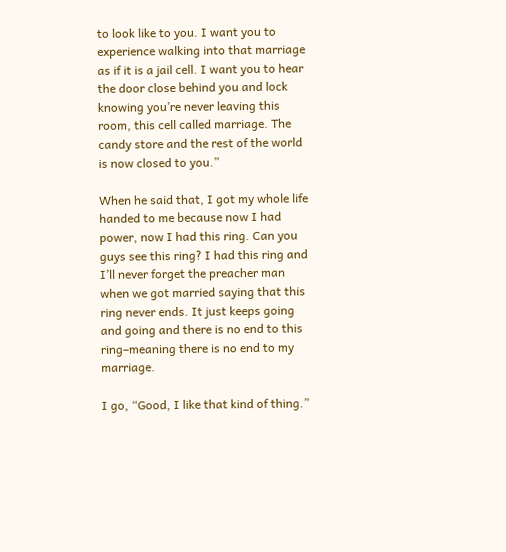to look like to you. I want you to experience walking into that marriage as if it is a jail cell. I want you to hear the door close behind you and lock knowing you’re never leaving this room, this cell called marriage. The candy store and the rest of the world is now closed to you.”

When he said that, I got my whole life handed to me because now I had power, now I had this ring. Can you guys see this ring? I had this ring and I’ll never forget the preacher man when we got married saying that this ring never ends. It just keeps going and going and there is no end to this ring–meaning there is no end to my marriage.

I go, “Good, I like that kind of thing.”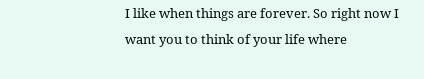I like when things are forever. So right now I want you to think of your life where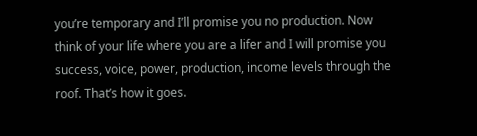you’re temporary and I’ll promise you no production. Now think of your life where you are a lifer and I will promise you success, voice, power, production, income levels through the roof. That’s how it goes.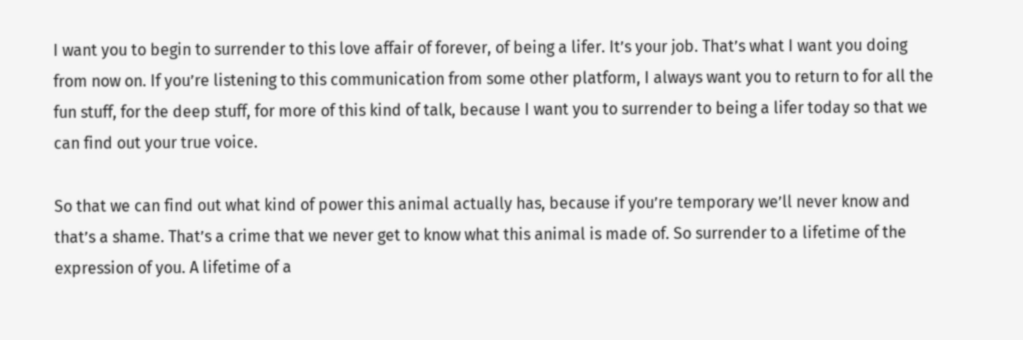I want you to begin to surrender to this love affair of forever, of being a lifer. It’s your job. That’s what I want you doing from now on. If you’re listening to this communication from some other platform, I always want you to return to for all the fun stuff, for the deep stuff, for more of this kind of talk, because I want you to surrender to being a lifer today so that we can find out your true voice.

So that we can find out what kind of power this animal actually has, because if you’re temporary we’ll never know and that’s a shame. That’s a crime that we never get to know what this animal is made of. So surrender to a lifetime of the expression of you. A lifetime of a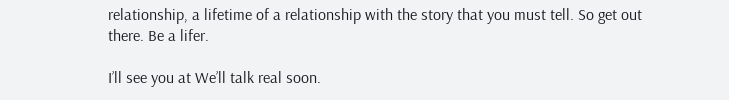relationship, a lifetime of a relationship with the story that you must tell. So get out there. Be a lifer.

I’ll see you at We’ll talk real soon.